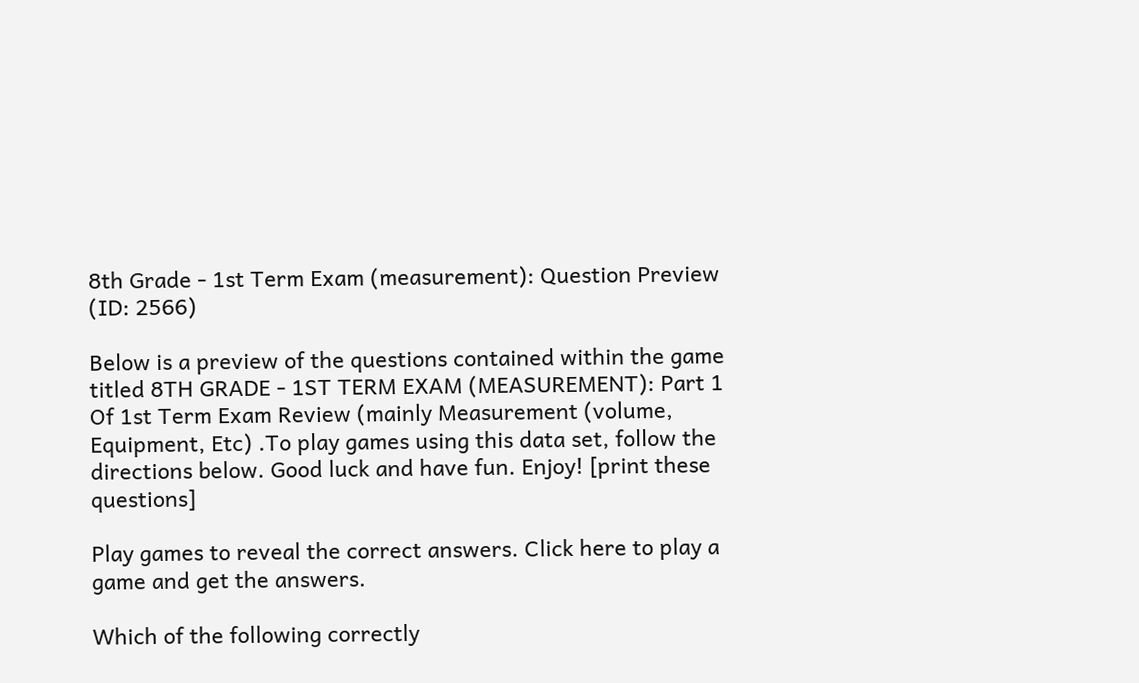8th Grade - 1st Term Exam (measurement): Question Preview (ID: 2566)

Below is a preview of the questions contained within the game titled 8TH GRADE - 1ST TERM EXAM (MEASUREMENT): Part 1 Of 1st Term Exam Review (mainly Measurement (volume, Equipment, Etc) .To play games using this data set, follow the directions below. Good luck and have fun. Enjoy! [print these questions]

Play games to reveal the correct answers. Click here to play a game and get the answers.

Which of the following correctly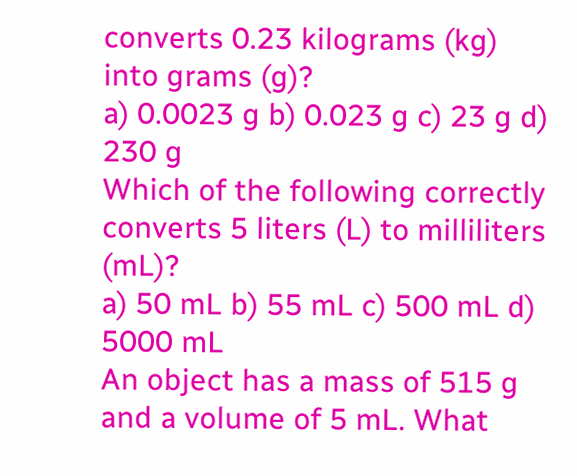converts 0.23 kilograms (kg) into grams (g)?
a) 0.0023 g b) 0.023 g c) 23 g d) 230 g
Which of the following correctly converts 5 liters (L) to milliliters (mL)?
a) 50 mL b) 55 mL c) 500 mL d) 5000 mL
An object has a mass of 515 g and a volume of 5 mL. What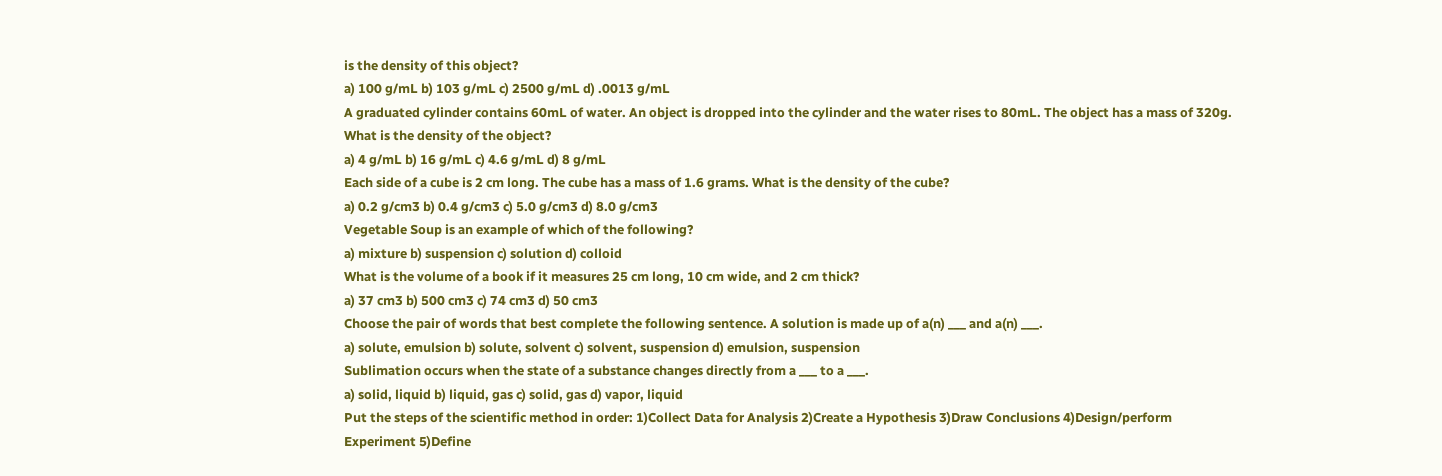is the density of this object?
a) 100 g/mL b) 103 g/mL c) 2500 g/mL d) .0013 g/mL
A graduated cylinder contains 60mL of water. An object is dropped into the cylinder and the water rises to 80mL. The object has a mass of 320g. What is the density of the object?
a) 4 g/mL b) 16 g/mL c) 4.6 g/mL d) 8 g/mL
Each side of a cube is 2 cm long. The cube has a mass of 1.6 grams. What is the density of the cube?
a) 0.2 g/cm3 b) 0.4 g/cm3 c) 5.0 g/cm3 d) 8.0 g/cm3
Vegetable Soup is an example of which of the following?
a) mixture b) suspension c) solution d) colloid
What is the volume of a book if it measures 25 cm long, 10 cm wide, and 2 cm thick?
a) 37 cm3 b) 500 cm3 c) 74 cm3 d) 50 cm3
Choose the pair of words that best complete the following sentence. A solution is made up of a(n) ___ and a(n) ___.
a) solute, emulsion b) solute, solvent c) solvent, suspension d) emulsion, suspension
Sublimation occurs when the state of a substance changes directly from a ___ to a ___.
a) solid, liquid b) liquid, gas c) solid, gas d) vapor, liquid
Put the steps of the scientific method in order: 1)Collect Data for Analysis 2)Create a Hypothesis 3)Draw Conclusions 4)Design/perform Experiment 5)Define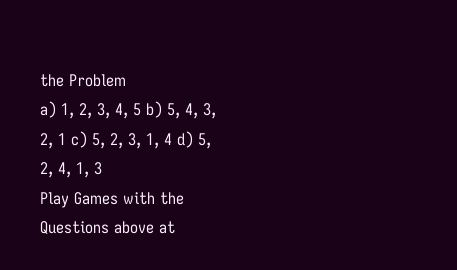the Problem
a) 1, 2, 3, 4, 5 b) 5, 4, 3, 2, 1 c) 5, 2, 3, 1, 4 d) 5, 2, 4, 1, 3
Play Games with the Questions above at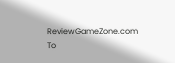ReviewGameZone.com
To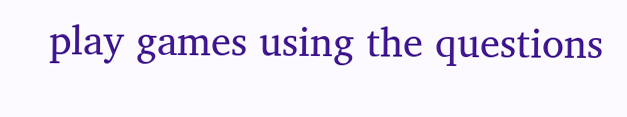play games using the questions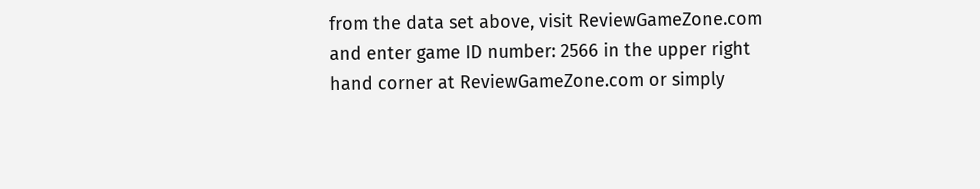from the data set above, visit ReviewGameZone.com and enter game ID number: 2566 in the upper right hand corner at ReviewGameZone.com or simply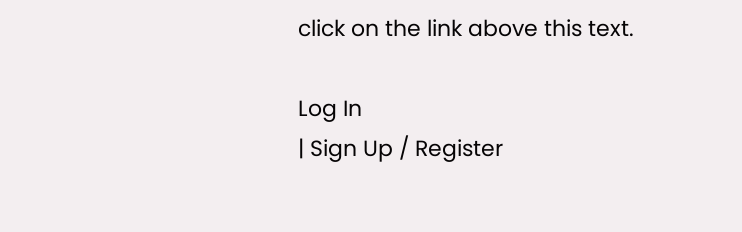click on the link above this text.

Log In
| Sign Up / Register